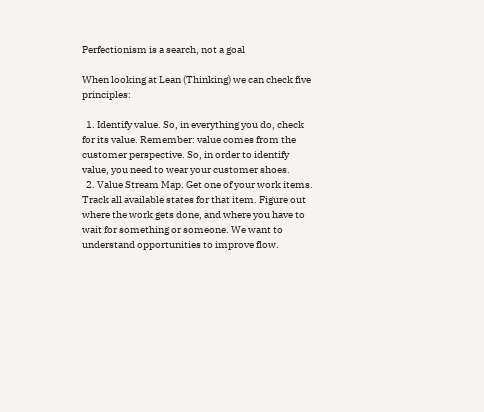Perfectionism is a search, not a goal

When looking at Lean (Thinking) we can check five principles:

  1. Identify value. So, in everything you do, check for its value. Remember: value comes from the customer perspective. So, in order to identify value, you need to wear your customer shoes.
  2. Value Stream Map. Get one of your work items. Track all available states for that item. Figure out where the work gets done, and where you have to wait for something or someone. We want to understand opportunities to improve flow.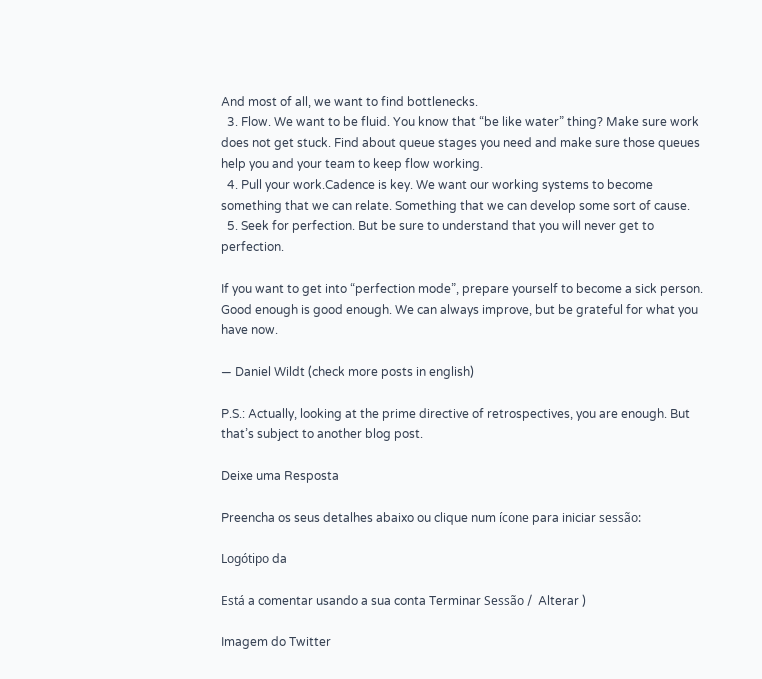And most of all, we want to find bottlenecks.
  3. Flow. We want to be fluid. You know that “be like water” thing? Make sure work does not get stuck. Find about queue stages you need and make sure those queues help you and your team to keep flow working.
  4. Pull your work.Cadence is key. We want our working systems to become something that we can relate. Something that we can develop some sort of cause.
  5. Seek for perfection. But be sure to understand that you will never get to perfection.

If you want to get into “perfection mode”, prepare yourself to become a sick person. Good enough is good enough. We can always improve, but be grateful for what you have now.

— Daniel Wildt (check more posts in english)

P.S.: Actually, looking at the prime directive of retrospectives, you are enough. But that’s subject to another blog post.

Deixe uma Resposta

Preencha os seus detalhes abaixo ou clique num ícone para iniciar sessão:

Logótipo da

Está a comentar usando a sua conta Terminar Sessão /  Alterar )

Imagem do Twitter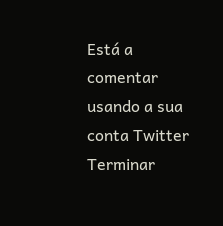Está a comentar usando a sua conta Twitter Terminar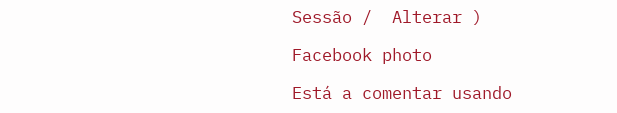Sessão /  Alterar )

Facebook photo

Está a comentar usando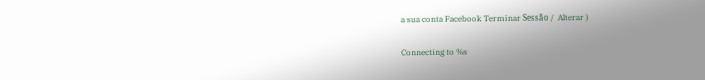a sua conta Facebook Terminar Sessão /  Alterar )

Connecting to %s